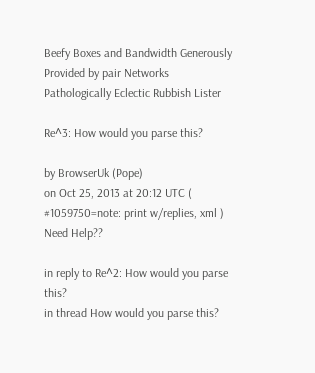Beefy Boxes and Bandwidth Generously Provided by pair Networks
Pathologically Eclectic Rubbish Lister

Re^3: How would you parse this?

by BrowserUk (Pope)
on Oct 25, 2013 at 20:12 UTC ( #1059750=note: print w/replies, xml ) Need Help??

in reply to Re^2: How would you parse this?
in thread How would you parse this?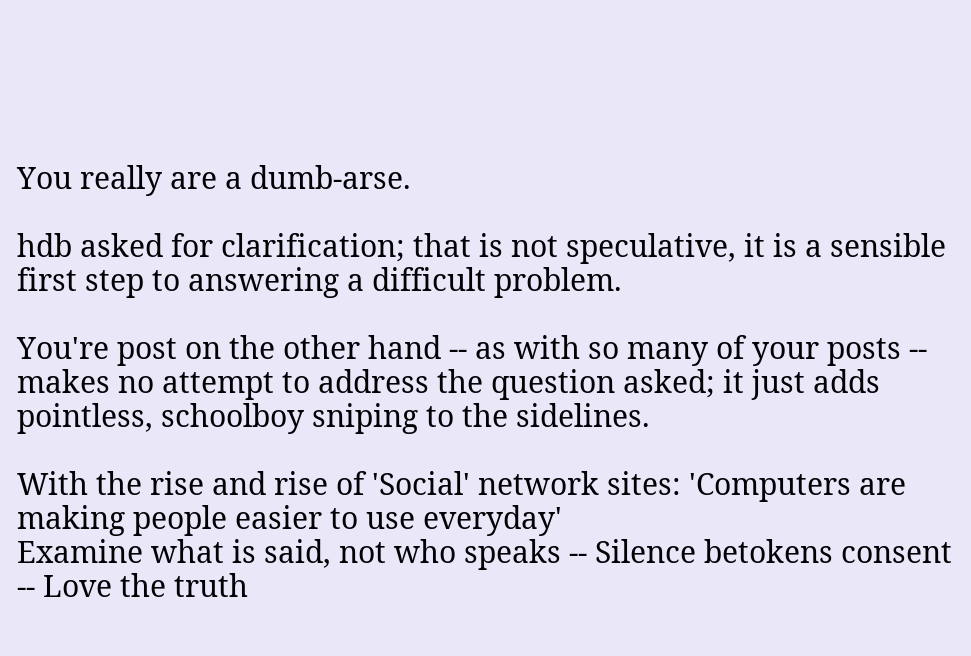You really are a dumb-arse.

hdb asked for clarification; that is not speculative, it is a sensible first step to answering a difficult problem.

You're post on the other hand -- as with so many of your posts -- makes no attempt to address the question asked; it just adds pointless, schoolboy sniping to the sidelines.

With the rise and rise of 'Social' network sites: 'Computers are making people easier to use everyday'
Examine what is said, not who speaks -- Silence betokens consent -- Love the truth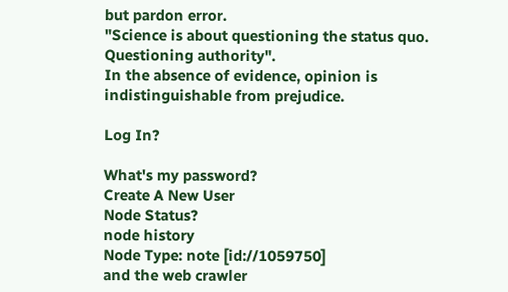but pardon error.
"Science is about questioning the status quo. Questioning authority".
In the absence of evidence, opinion is indistinguishable from prejudice.

Log In?

What's my password?
Create A New User
Node Status?
node history
Node Type: note [id://1059750]
and the web crawler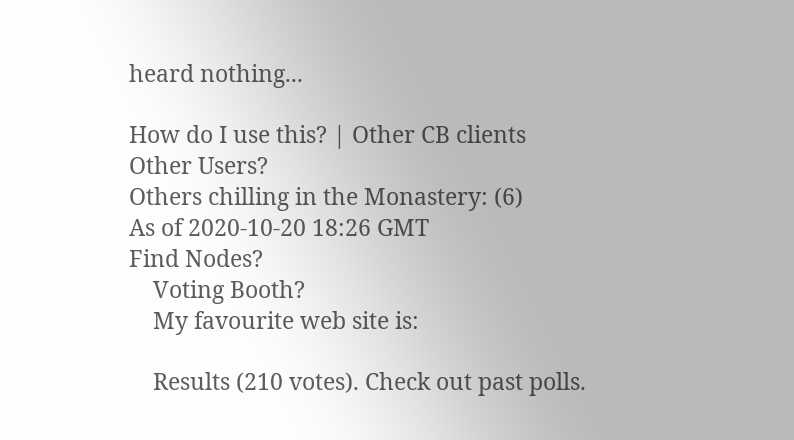heard nothing...

How do I use this? | Other CB clients
Other Users?
Others chilling in the Monastery: (6)
As of 2020-10-20 18:26 GMT
Find Nodes?
    Voting Booth?
    My favourite web site is:

    Results (210 votes). Check out past polls.